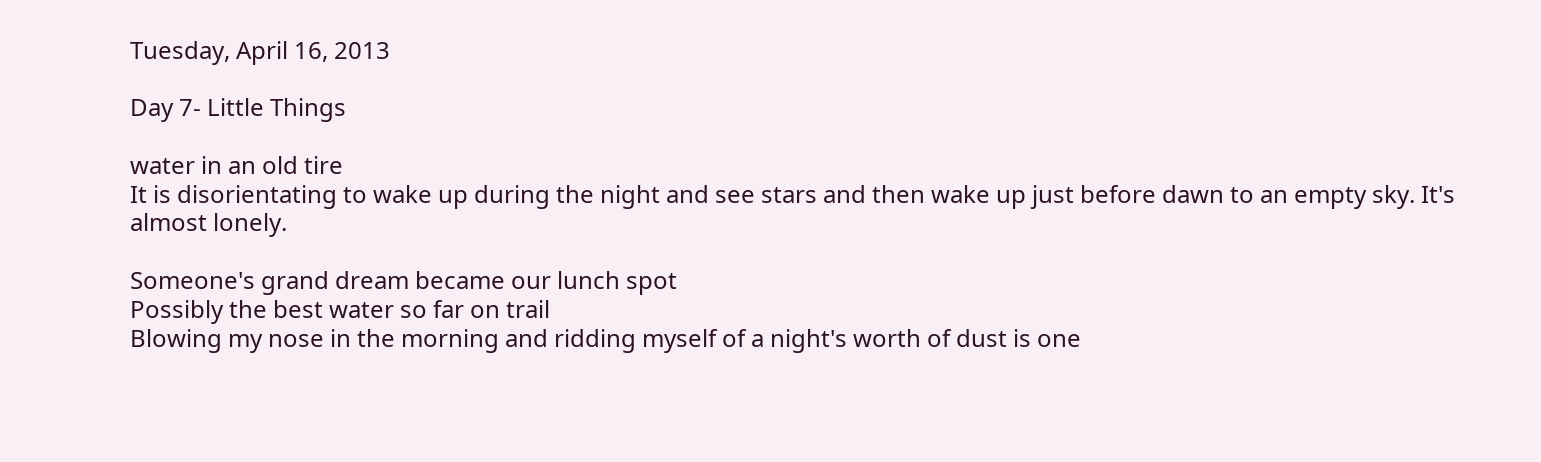Tuesday, April 16, 2013

Day 7- Little Things

water in an old tire
It is disorientating to wake up during the night and see stars and then wake up just before dawn to an empty sky. It's almost lonely.

Someone's grand dream became our lunch spot
Possibly the best water so far on trail
Blowing my nose in the morning and ridding myself of a night's worth of dust is one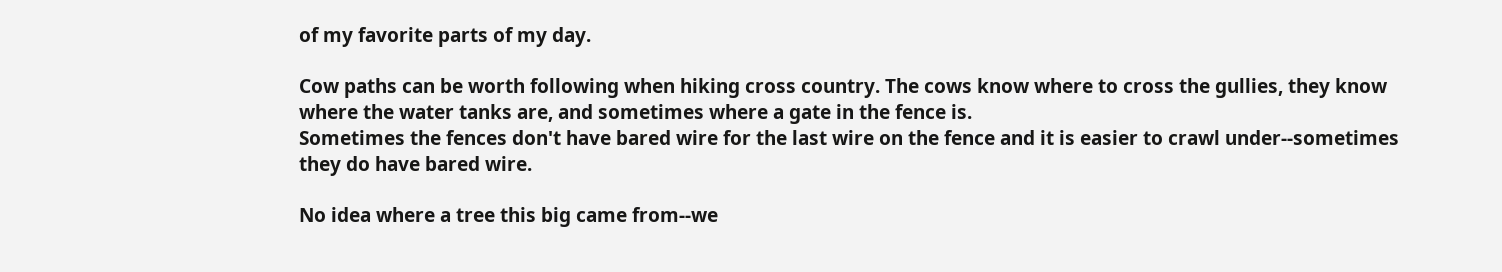of my favorite parts of my day.

Cow paths can be worth following when hiking cross country. The cows know where to cross the gullies, they know where the water tanks are, and sometimes where a gate in the fence is.
Sometimes the fences don't have bared wire for the last wire on the fence and it is easier to crawl under--sometimes they do have bared wire.

No idea where a tree this big came from--we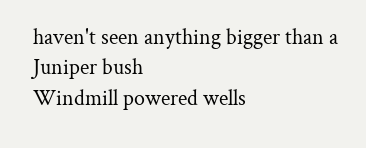haven't seen anything bigger than a Juniper bush
Windmill powered wells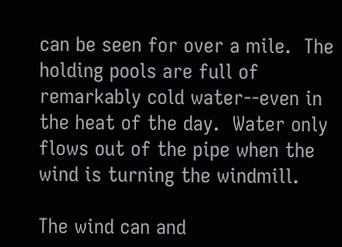can be seen for over a mile.  The holding pools are full of remarkably cold water--even in the heat of the day.  Water only flows out of the pipe when the wind is turning the windmill.

The wind can and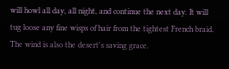will howl all day, all night, and continue the next day. It will tug loose any fine wisps of hair from the tightest French braid.
The wind is also the desert's saving grace.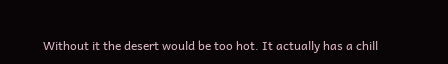Without it the desert would be too hot. It actually has a chill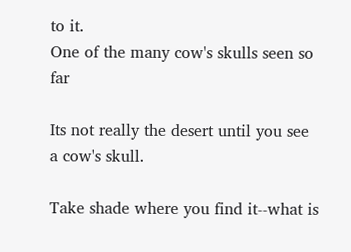to it.
One of the many cow's skulls seen so far

Its not really the desert until you see a cow's skull.

Take shade where you find it--what is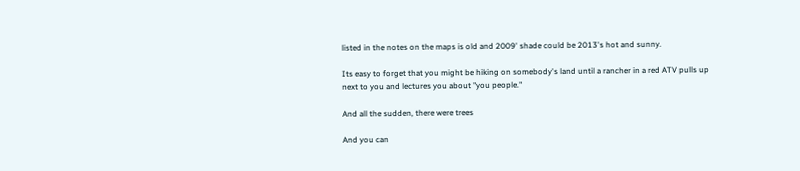listed in the notes on the maps is old and 2009' shade could be 2013's hot and sunny.

Its easy to forget that you might be hiking on somebody's land until a rancher in a red ATV pulls up next to you and lectures you about "you people."

And all the sudden, there were trees

And you can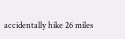accidentally hike 26 miles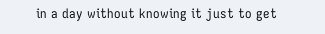in a day without knowing it just to get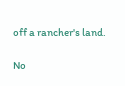off a rancher's land.

No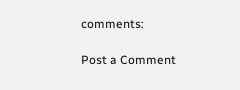comments:

Post a Comment